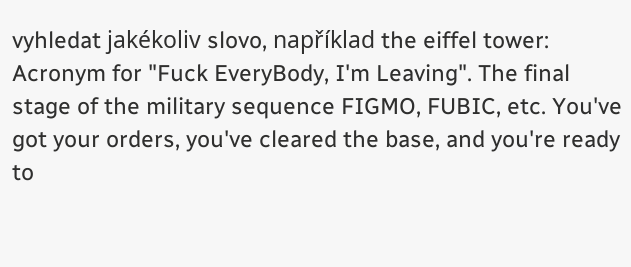vyhledat jakékoliv slovo, například the eiffel tower:
Acronym for "Fuck EveryBody, I'm Leaving". The final stage of the military sequence FIGMO, FUBIC, etc. You've got your orders, you've cleared the base, and you're ready to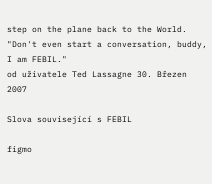step on the plane back to the World.
"Don't even start a conversation, buddy, I am FEBIL."
od uživatele Ted Lassagne 30. Březen 2007

Slova související s FEBIL

figmo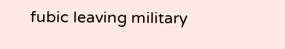fubic leaving military